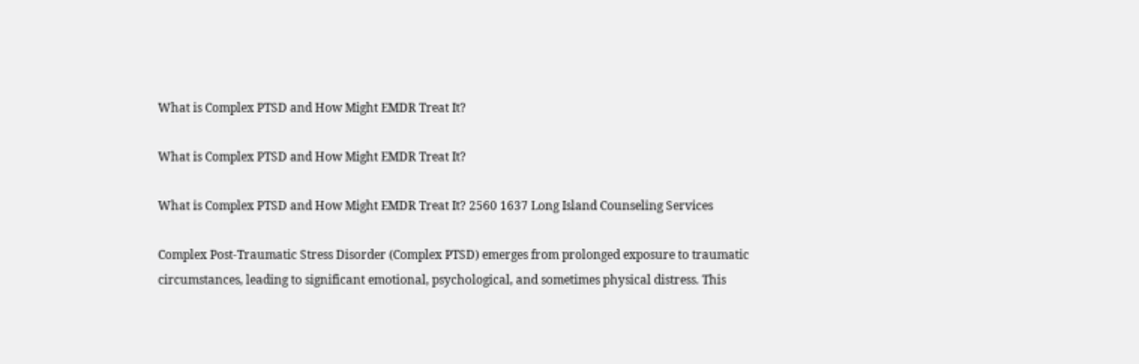What is Complex PTSD and How Might EMDR Treat It?

What is Complex PTSD and How Might EMDR Treat It?

What is Complex PTSD and How Might EMDR Treat It? 2560 1637 Long Island Counseling Services

Complex Post-Traumatic Stress Disorder (Complex PTSD) emerges from prolonged exposure to traumatic circumstances, leading to significant emotional, psychological, and sometimes physical distress. This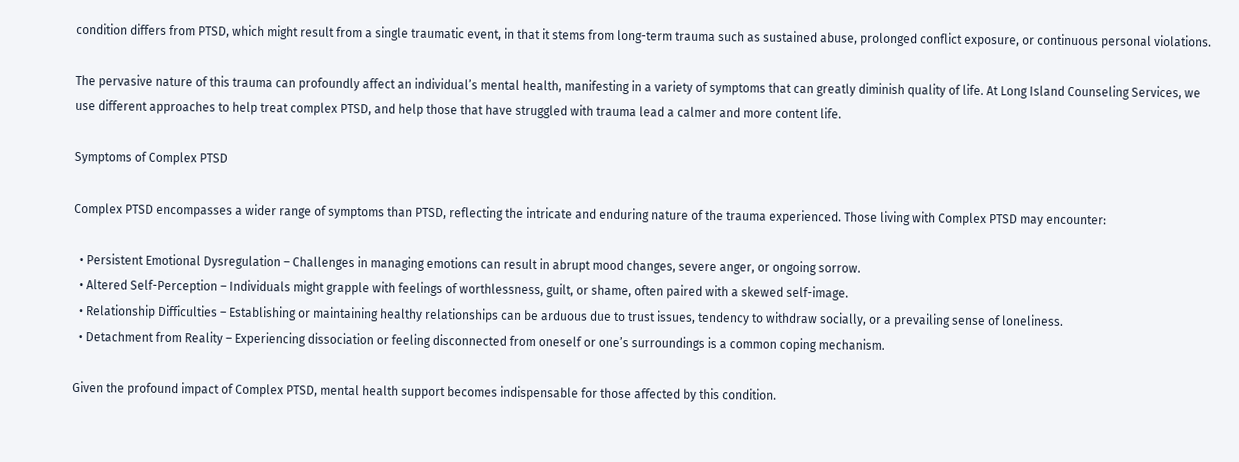condition differs from PTSD, which might result from a single traumatic event, in that it stems from long-term trauma such as sustained abuse, prolonged conflict exposure, or continuous personal violations.

The pervasive nature of this trauma can profoundly affect an individual’s mental health, manifesting in a variety of symptoms that can greatly diminish quality of life. At Long Island Counseling Services, we use different approaches to help treat complex PTSD, and help those that have struggled with trauma lead a calmer and more content life.

Symptoms of Complex PTSD

Complex PTSD encompasses a wider range of symptoms than PTSD, reflecting the intricate and enduring nature of the trauma experienced. Those living with Complex PTSD may encounter:

  • Persistent Emotional Dysregulation – Challenges in managing emotions can result in abrupt mood changes, severe anger, or ongoing sorrow.
  • Altered Self-Perception – Individuals might grapple with feelings of worthlessness, guilt, or shame, often paired with a skewed self-image.
  • Relationship Difficulties – Establishing or maintaining healthy relationships can be arduous due to trust issues, tendency to withdraw socially, or a prevailing sense of loneliness.
  • Detachment from Reality – Experiencing dissociation or feeling disconnected from oneself or one’s surroundings is a common coping mechanism.

Given the profound impact of Complex PTSD, mental health support becomes indispensable for those affected by this condition.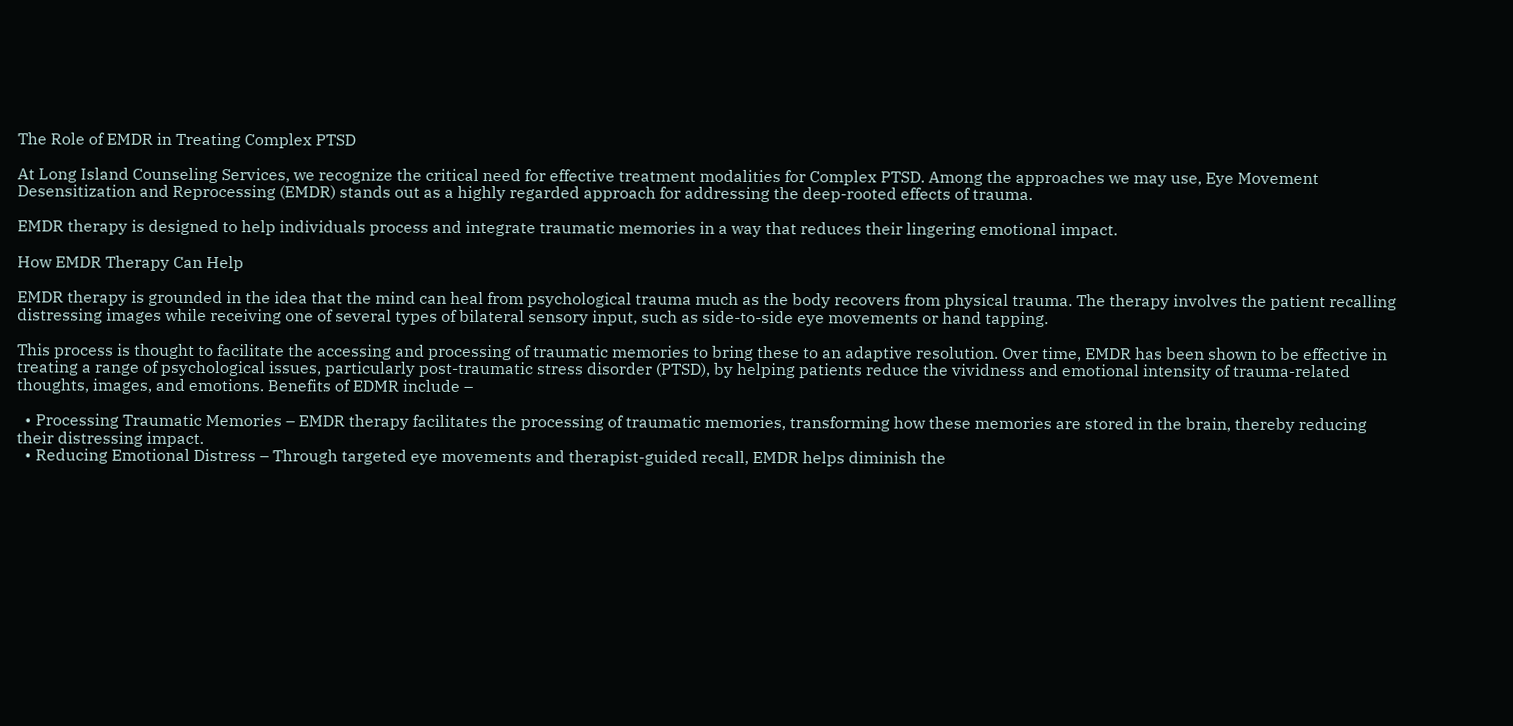The Role of EMDR in Treating Complex PTSD

At Long Island Counseling Services, we recognize the critical need for effective treatment modalities for Complex PTSD. Among the approaches we may use, Eye Movement Desensitization and Reprocessing (EMDR) stands out as a highly regarded approach for addressing the deep-rooted effects of trauma.

EMDR therapy is designed to help individuals process and integrate traumatic memories in a way that reduces their lingering emotional impact.

How EMDR Therapy Can Help

EMDR therapy is grounded in the idea that the mind can heal from psychological trauma much as the body recovers from physical trauma. The therapy involves the patient recalling distressing images while receiving one of several types of bilateral sensory input, such as side-to-side eye movements or hand tapping.

This process is thought to facilitate the accessing and processing of traumatic memories to bring these to an adaptive resolution. Over time, EMDR has been shown to be effective in treating a range of psychological issues, particularly post-traumatic stress disorder (PTSD), by helping patients reduce the vividness and emotional intensity of trauma-related thoughts, images, and emotions. Benefits of EDMR include –

  • Processing Traumatic Memories – EMDR therapy facilitates the processing of traumatic memories, transforming how these memories are stored in the brain, thereby reducing their distressing impact.
  • Reducing Emotional Distress – Through targeted eye movements and therapist-guided recall, EMDR helps diminish the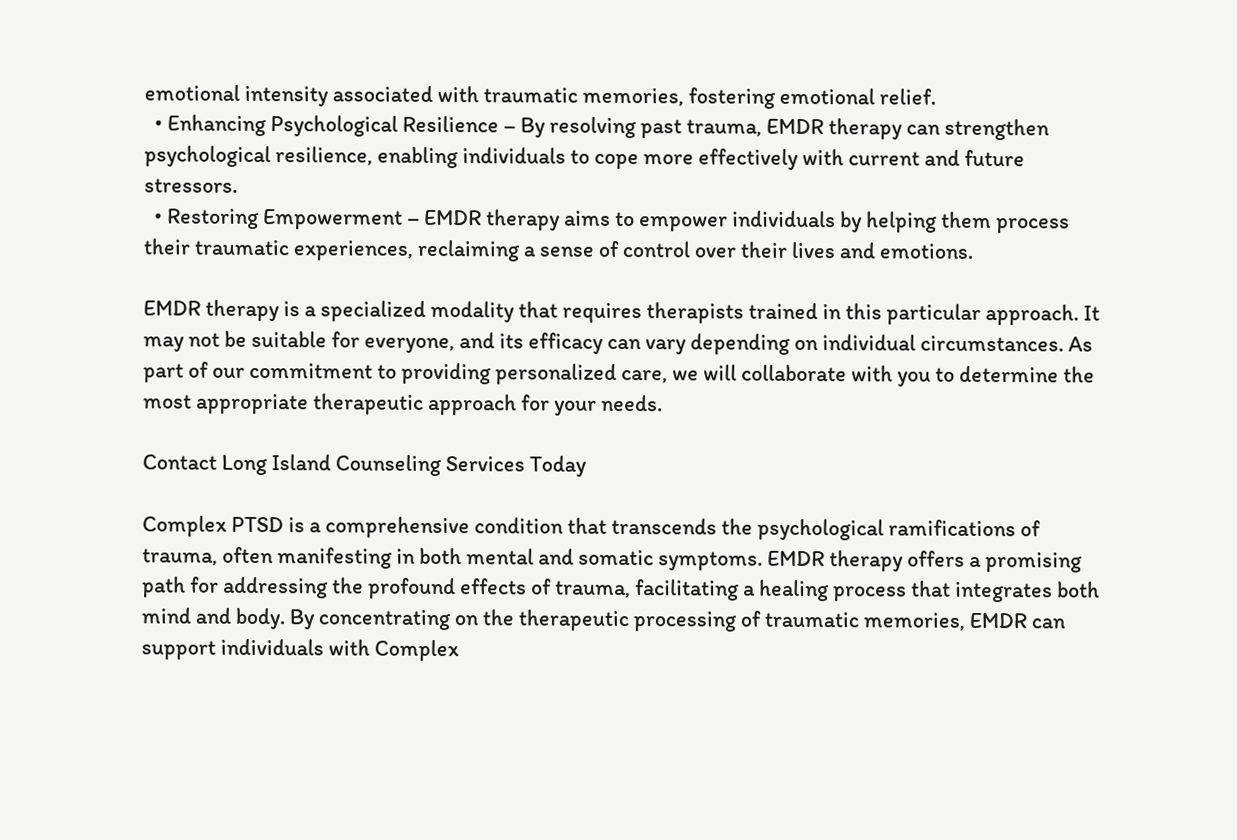emotional intensity associated with traumatic memories, fostering emotional relief.
  • Enhancing Psychological Resilience – By resolving past trauma, EMDR therapy can strengthen psychological resilience, enabling individuals to cope more effectively with current and future stressors.
  • Restoring Empowerment – EMDR therapy aims to empower individuals by helping them process their traumatic experiences, reclaiming a sense of control over their lives and emotions.

EMDR therapy is a specialized modality that requires therapists trained in this particular approach. It may not be suitable for everyone, and its efficacy can vary depending on individual circumstances. As part of our commitment to providing personalized care, we will collaborate with you to determine the most appropriate therapeutic approach for your needs.

Contact Long Island Counseling Services Today

Complex PTSD is a comprehensive condition that transcends the psychological ramifications of trauma, often manifesting in both mental and somatic symptoms. EMDR therapy offers a promising path for addressing the profound effects of trauma, facilitating a healing process that integrates both mind and body. By concentrating on the therapeutic processing of traumatic memories, EMDR can support individuals with Complex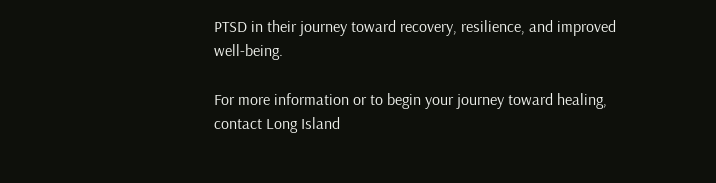PTSD in their journey toward recovery, resilience, and improved well-being.

For more information or to begin your journey toward healing, contact Long Island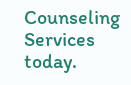Counseling Services today.